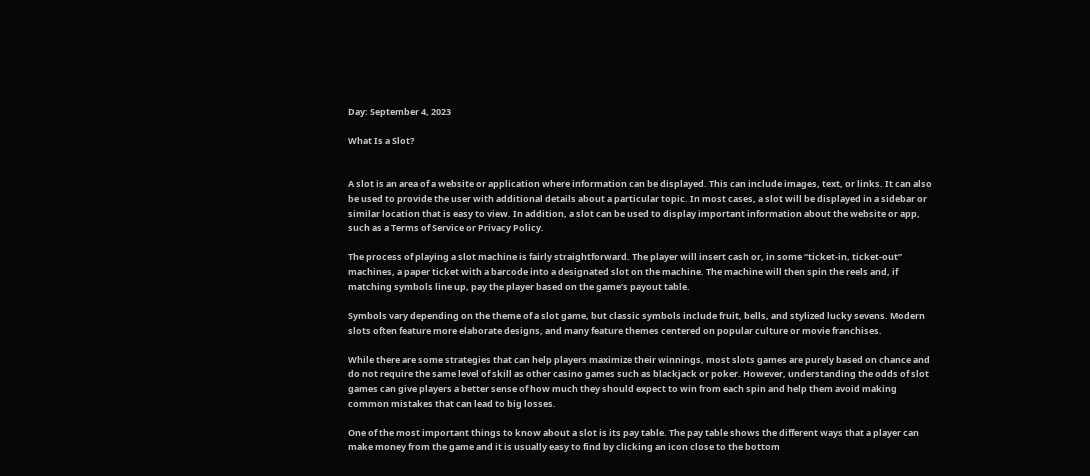Day: September 4, 2023

What Is a Slot?


A slot is an area of a website or application where information can be displayed. This can include images, text, or links. It can also be used to provide the user with additional details about a particular topic. In most cases, a slot will be displayed in a sidebar or similar location that is easy to view. In addition, a slot can be used to display important information about the website or app, such as a Terms of Service or Privacy Policy.

The process of playing a slot machine is fairly straightforward. The player will insert cash or, in some “ticket-in, ticket-out” machines, a paper ticket with a barcode into a designated slot on the machine. The machine will then spin the reels and, if matching symbols line up, pay the player based on the game’s payout table.

Symbols vary depending on the theme of a slot game, but classic symbols include fruit, bells, and stylized lucky sevens. Modern slots often feature more elaborate designs, and many feature themes centered on popular culture or movie franchises.

While there are some strategies that can help players maximize their winnings, most slots games are purely based on chance and do not require the same level of skill as other casino games such as blackjack or poker. However, understanding the odds of slot games can give players a better sense of how much they should expect to win from each spin and help them avoid making common mistakes that can lead to big losses.

One of the most important things to know about a slot is its pay table. The pay table shows the different ways that a player can make money from the game and it is usually easy to find by clicking an icon close to the bottom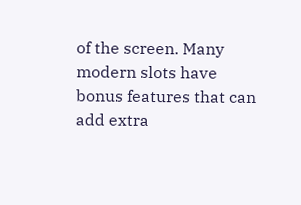of the screen. Many modern slots have bonus features that can add extra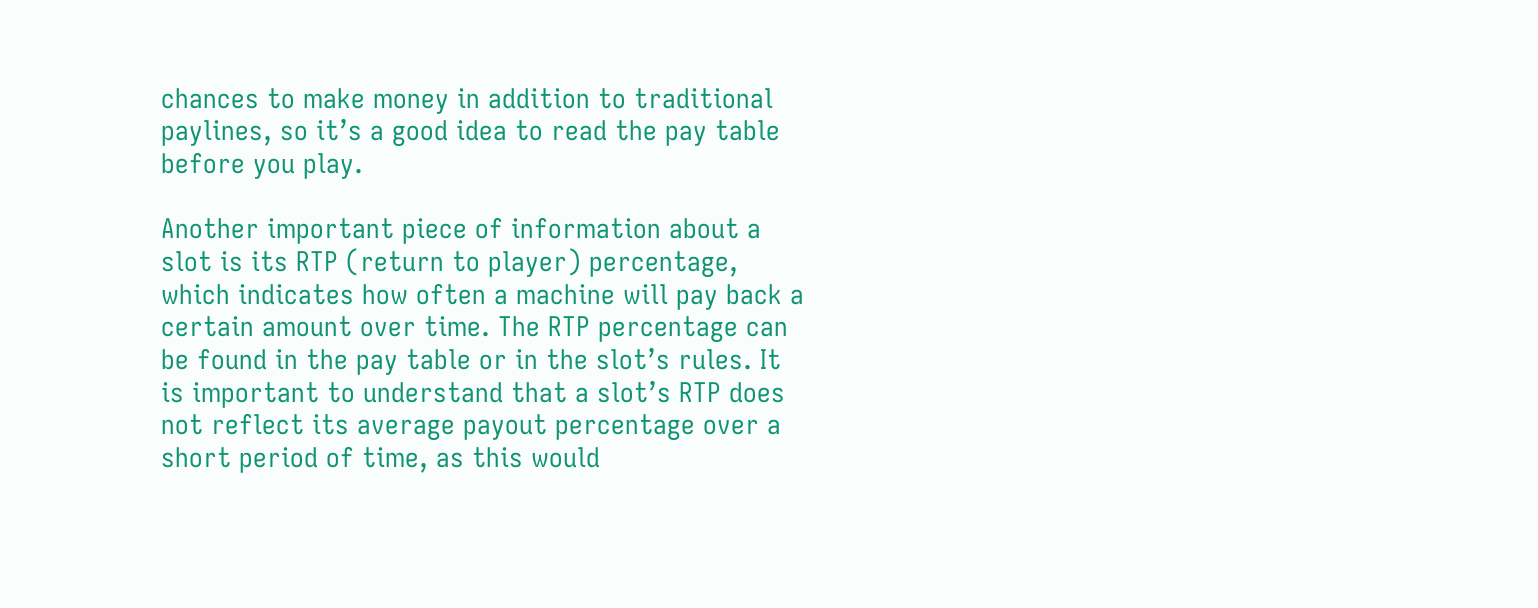chances to make money in addition to traditional paylines, so it’s a good idea to read the pay table before you play.

Another important piece of information about a slot is its RTP (return to player) percentage, which indicates how often a machine will pay back a certain amount over time. The RTP percentage can be found in the pay table or in the slot’s rules. It is important to understand that a slot’s RTP does not reflect its average payout percentage over a short period of time, as this would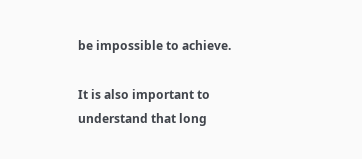be impossible to achieve.

It is also important to understand that long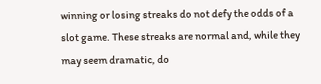winning or losing streaks do not defy the odds of a slot game. These streaks are normal and, while they may seem dramatic, do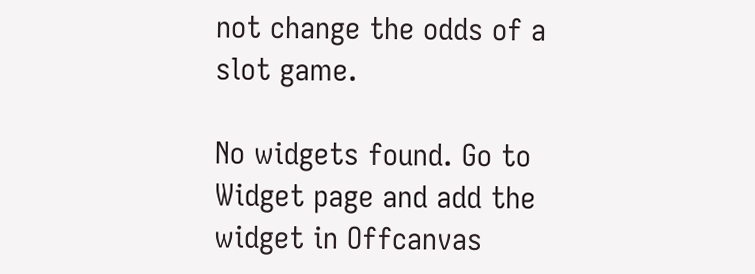not change the odds of a slot game.

No widgets found. Go to Widget page and add the widget in Offcanvas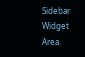Sidebar Widget Area.